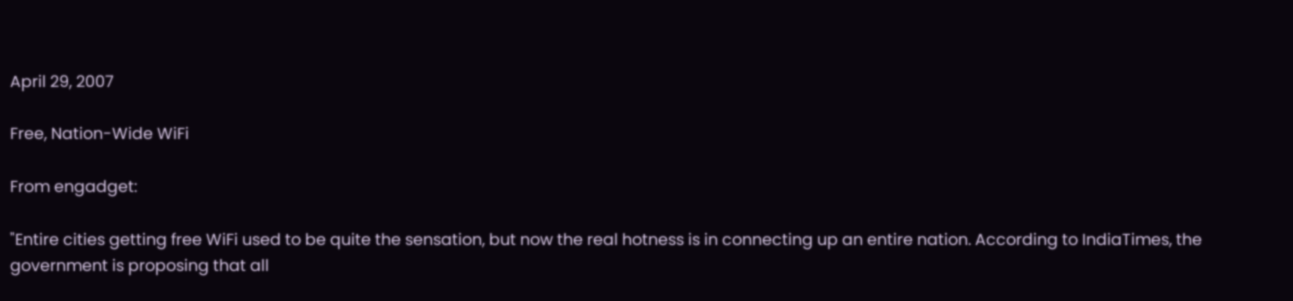April 29, 2007

Free, Nation-Wide WiFi

From engadget:

"Entire cities getting free WiFi used to be quite the sensation, but now the real hotness is in connecting up an entire nation. According to IndiaTimes, the government is proposing that all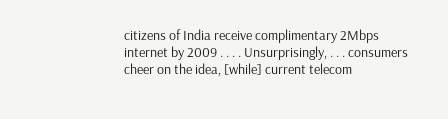citizens of India receive complimentary 2Mbps internet by 2009 . . . . Unsurprisingly, . . . consumers cheer on the idea, [while] current telecom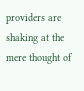providers are shaking at the mere thought of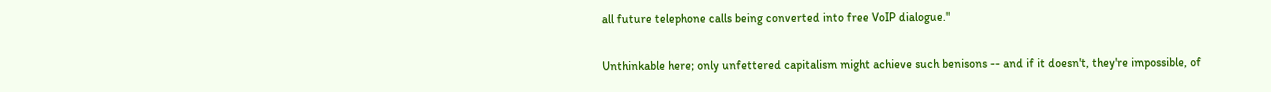all future telephone calls being converted into free VoIP dialogue."

Unthinkable here; only unfettered capitalism might achieve such benisons -- and if it doesn't, they're impossible, of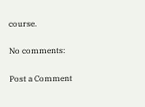course.

No comments:

Post a Comment